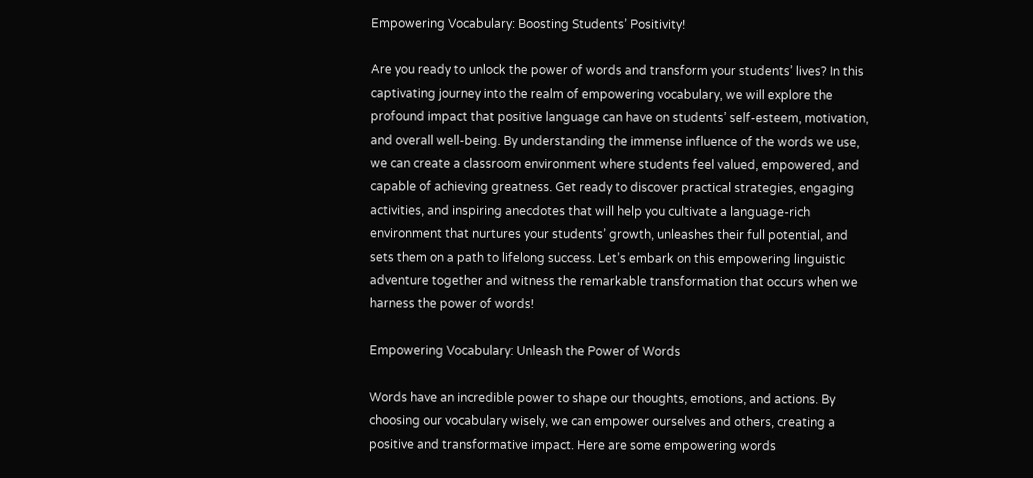Empowering Vocabulary: Boosting Students’ Positivity!

Are you ready to unlock the power of words and transform your students’ lives? In this captivating journey into the realm of empowering vocabulary, we will explore the profound impact that positive language can have on students’ self-esteem, motivation, and overall well-being. By understanding the immense influence of the words we use, we can create a classroom environment where students feel valued, empowered, and capable of achieving greatness. Get ready to discover practical strategies, engaging activities, and inspiring anecdotes that will help you cultivate a language-rich environment that nurtures your students’ growth, unleashes their full potential, and sets them on a path to lifelong success. Let’s embark on this empowering linguistic adventure together and witness the remarkable transformation that occurs when we harness the power of words!

Empowering Vocabulary: Unleash the Power of Words

Words have an incredible power to shape our thoughts, emotions, and actions. By choosing our vocabulary wisely, we can empower ourselves and others, creating a positive and transformative impact. Here are some empowering words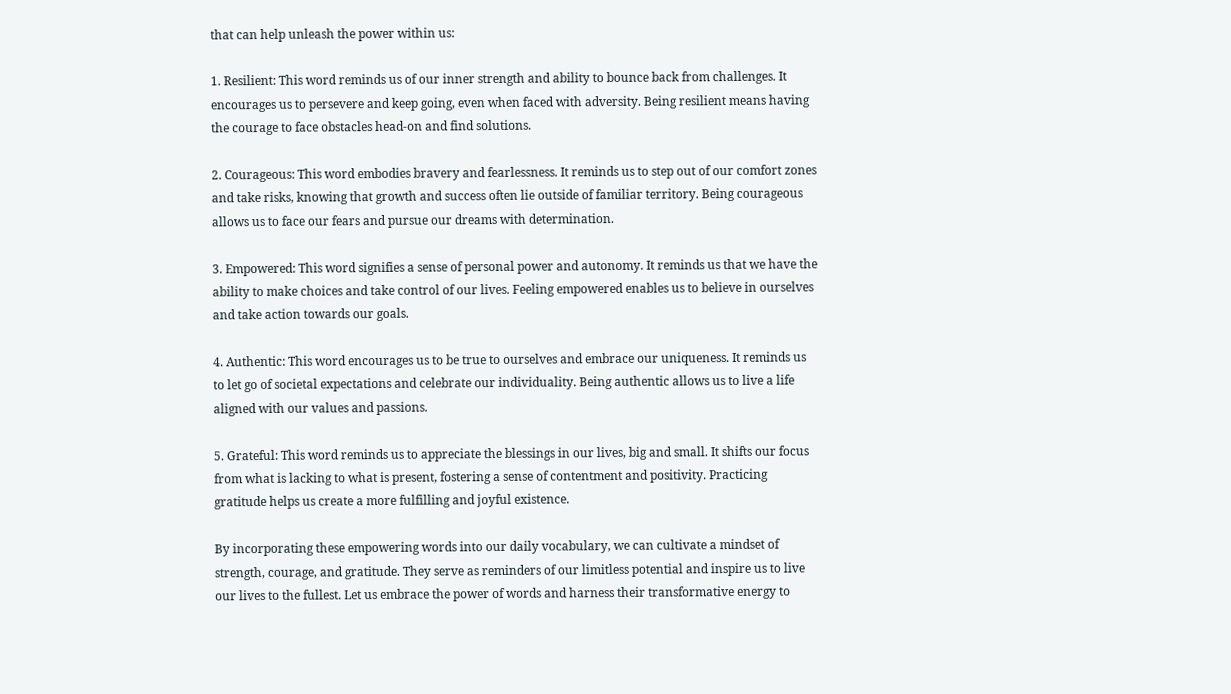that can help unleash the power within us:

1. Resilient: This word reminds us of our inner strength and ability to bounce back from challenges. It encourages us to persevere and keep going, even when faced with adversity. Being resilient means having the courage to face obstacles head-on and find solutions.

2. Courageous: This word embodies bravery and fearlessness. It reminds us to step out of our comfort zones and take risks, knowing that growth and success often lie outside of familiar territory. Being courageous allows us to face our fears and pursue our dreams with determination.

3. Empowered: This word signifies a sense of personal power and autonomy. It reminds us that we have the ability to make choices and take control of our lives. Feeling empowered enables us to believe in ourselves and take action towards our goals.

4. Authentic: This word encourages us to be true to ourselves and embrace our uniqueness. It reminds us to let go of societal expectations and celebrate our individuality. Being authentic allows us to live a life aligned with our values and passions.

5. Grateful: This word reminds us to appreciate the blessings in our lives, big and small. It shifts our focus from what is lacking to what is present, fostering a sense of contentment and positivity. Practicing gratitude helps us create a more fulfilling and joyful existence.

By incorporating these empowering words into our daily vocabulary, we can cultivate a mindset of strength, courage, and gratitude. They serve as reminders of our limitless potential and inspire us to live our lives to the fullest. Let us embrace the power of words and harness their transformative energy to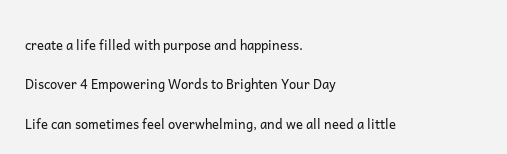create a life filled with purpose and happiness.

Discover 4 Empowering Words to Brighten Your Day

Life can sometimes feel overwhelming, and we all need a little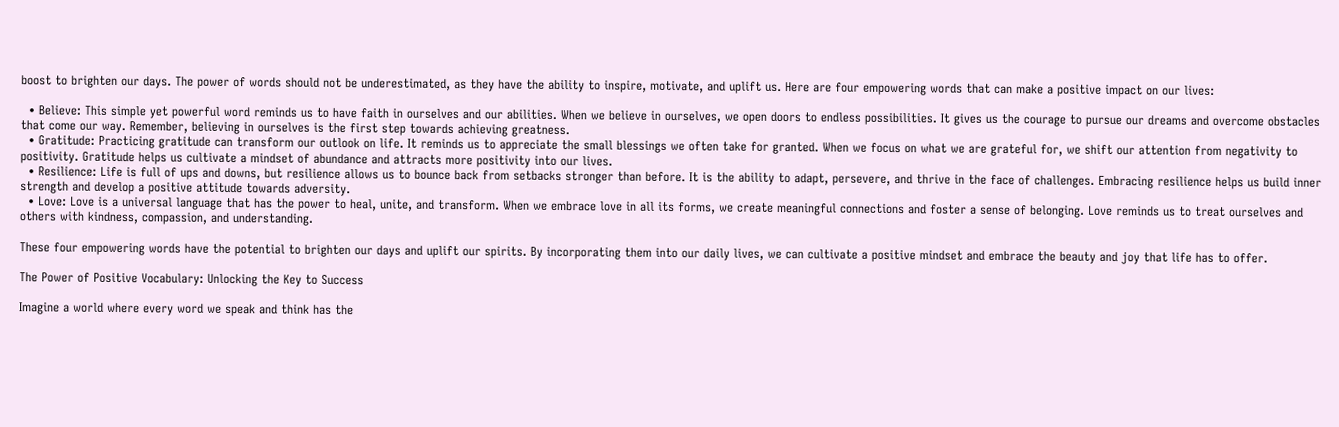boost to brighten our days. The power of words should not be underestimated, as they have the ability to inspire, motivate, and uplift us. Here are four empowering words that can make a positive impact on our lives:

  • Believe: This simple yet powerful word reminds us to have faith in ourselves and our abilities. When we believe in ourselves, we open doors to endless possibilities. It gives us the courage to pursue our dreams and overcome obstacles that come our way. Remember, believing in ourselves is the first step towards achieving greatness.
  • Gratitude: Practicing gratitude can transform our outlook on life. It reminds us to appreciate the small blessings we often take for granted. When we focus on what we are grateful for, we shift our attention from negativity to positivity. Gratitude helps us cultivate a mindset of abundance and attracts more positivity into our lives.
  • Resilience: Life is full of ups and downs, but resilience allows us to bounce back from setbacks stronger than before. It is the ability to adapt, persevere, and thrive in the face of challenges. Embracing resilience helps us build inner strength and develop a positive attitude towards adversity.
  • Love: Love is a universal language that has the power to heal, unite, and transform. When we embrace love in all its forms, we create meaningful connections and foster a sense of belonging. Love reminds us to treat ourselves and others with kindness, compassion, and understanding.

These four empowering words have the potential to brighten our days and uplift our spirits. By incorporating them into our daily lives, we can cultivate a positive mindset and embrace the beauty and joy that life has to offer.

The Power of Positive Vocabulary: Unlocking the Key to Success

Imagine a world where every word we speak and think has the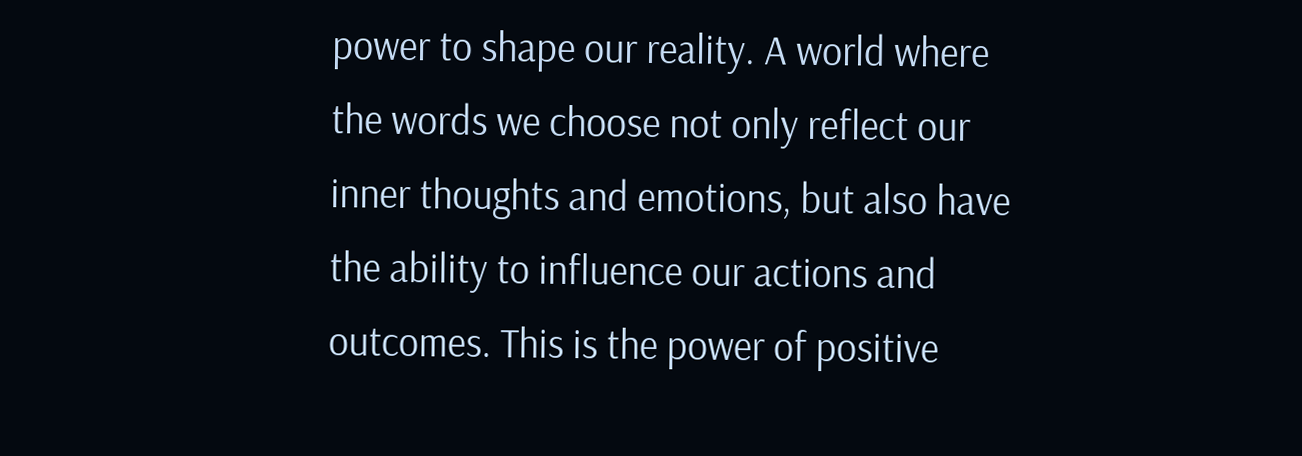power to shape our reality. A world where the words we choose not only reflect our inner thoughts and emotions, but also have the ability to influence our actions and outcomes. This is the power of positive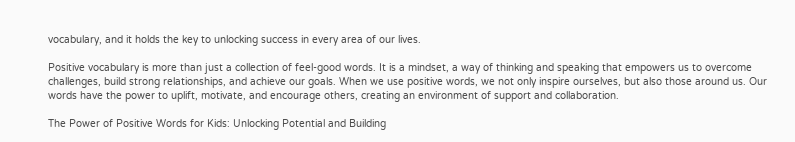vocabulary, and it holds the key to unlocking success in every area of our lives.

Positive vocabulary is more than just a collection of feel-good words. It is a mindset, a way of thinking and speaking that empowers us to overcome challenges, build strong relationships, and achieve our goals. When we use positive words, we not only inspire ourselves, but also those around us. Our words have the power to uplift, motivate, and encourage others, creating an environment of support and collaboration.

The Power of Positive Words for Kids: Unlocking Potential and Building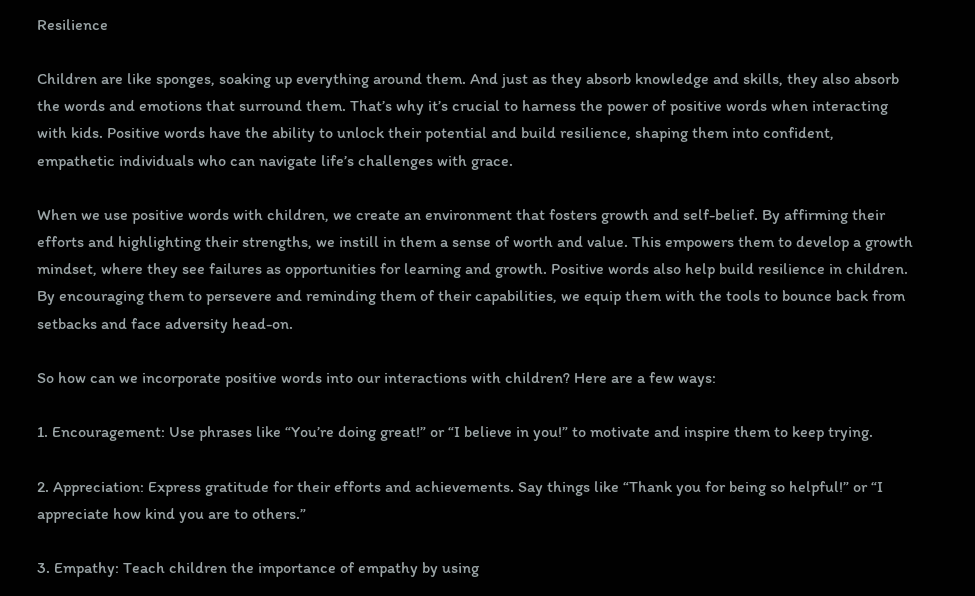Resilience

Children are like sponges, soaking up everything around them. And just as they absorb knowledge and skills, they also absorb the words and emotions that surround them. That’s why it’s crucial to harness the power of positive words when interacting with kids. Positive words have the ability to unlock their potential and build resilience, shaping them into confident, empathetic individuals who can navigate life’s challenges with grace.

When we use positive words with children, we create an environment that fosters growth and self-belief. By affirming their efforts and highlighting their strengths, we instill in them a sense of worth and value. This empowers them to develop a growth mindset, where they see failures as opportunities for learning and growth. Positive words also help build resilience in children. By encouraging them to persevere and reminding them of their capabilities, we equip them with the tools to bounce back from setbacks and face adversity head-on.

So how can we incorporate positive words into our interactions with children? Here are a few ways:

1. Encouragement: Use phrases like “You’re doing great!” or “I believe in you!” to motivate and inspire them to keep trying.

2. Appreciation: Express gratitude for their efforts and achievements. Say things like “Thank you for being so helpful!” or “I appreciate how kind you are to others.”

3. Empathy: Teach children the importance of empathy by using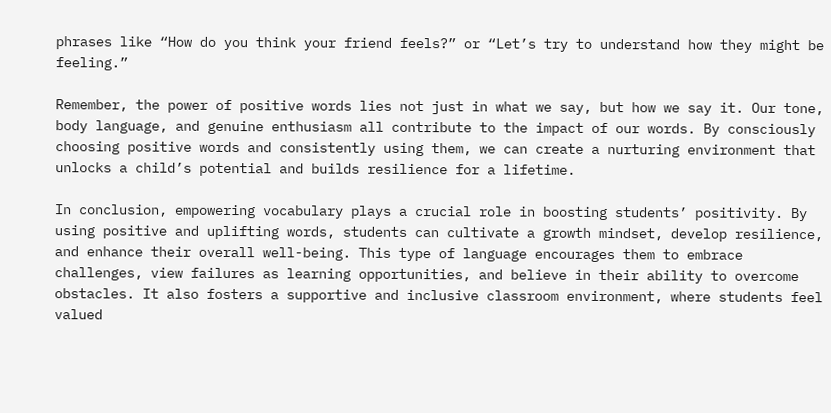phrases like “How do you think your friend feels?” or “Let’s try to understand how they might be feeling.”

Remember, the power of positive words lies not just in what we say, but how we say it. Our tone, body language, and genuine enthusiasm all contribute to the impact of our words. By consciously choosing positive words and consistently using them, we can create a nurturing environment that unlocks a child’s potential and builds resilience for a lifetime.

In conclusion, empowering vocabulary plays a crucial role in boosting students’ positivity. By using positive and uplifting words, students can cultivate a growth mindset, develop resilience, and enhance their overall well-being. This type of language encourages them to embrace challenges, view failures as learning opportunities, and believe in their ability to overcome obstacles. It also fosters a supportive and inclusive classroom environment, where students feel valued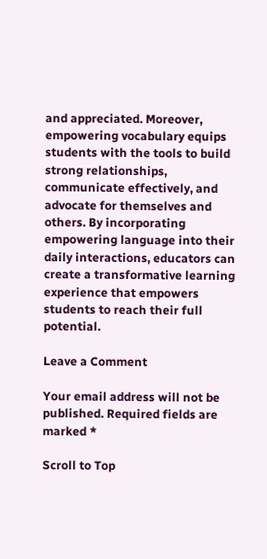and appreciated. Moreover, empowering vocabulary equips students with the tools to build strong relationships, communicate effectively, and advocate for themselves and others. By incorporating empowering language into their daily interactions, educators can create a transformative learning experience that empowers students to reach their full potential.

Leave a Comment

Your email address will not be published. Required fields are marked *

Scroll to Top